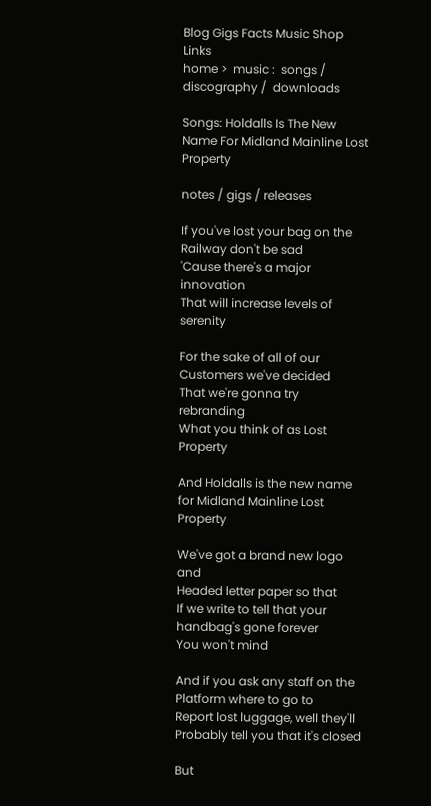Blog Gigs Facts Music Shop Links
home >  music :  songs /  discography /  downloads

Songs: Holdalls Is The New Name For Midland Mainline Lost Property

notes / gigs / releases

If you've lost your bag on the
Railway don't be sad
'Cause there's a major innovation
That will increase levels of serenity

For the sake of all of our
Customers we've decided
That we're gonna try rebranding
What you think of as Lost Property

And Holdalls is the new name for Midland Mainline Lost Property

We've got a brand new logo and
Headed letter paper so that
If we write to tell that your handbag's gone forever
You won't mind

And if you ask any staff on the
Platform where to go to
Report lost luggage, well they'll
Probably tell you that it's closed

But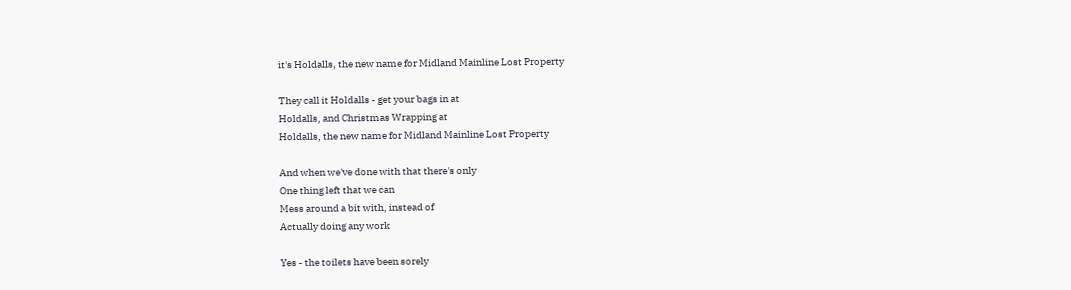it's Holdalls, the new name for Midland Mainline Lost Property

They call it Holdalls - get your bags in at
Holdalls, and Christmas Wrapping at
Holdalls, the new name for Midland Mainline Lost Property

And when we've done with that there's only
One thing left that we can
Mess around a bit with, instead of
Actually doing any work

Yes - the toilets have been sorely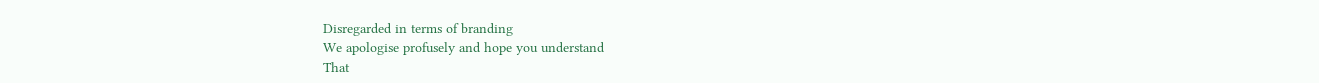Disregarded in terms of branding
We apologise profusely and hope you understand
That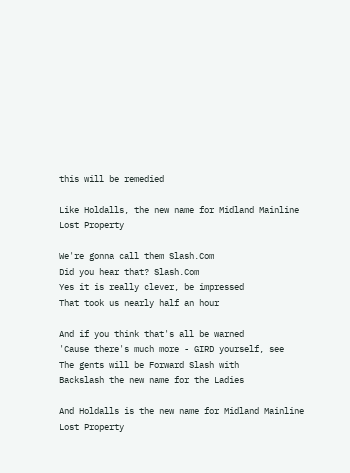this will be remedied

Like Holdalls, the new name for Midland Mainline Lost Property

We're gonna call them Slash.Com
Did you hear that? Slash.Com
Yes it is really clever, be impressed
That took us nearly half an hour

And if you think that's all be warned
'Cause there's much more - GIRD yourself, see
The gents will be Forward Slash with
Backslash the new name for the Ladies

And Holdalls is the new name for Midland Mainline Lost Property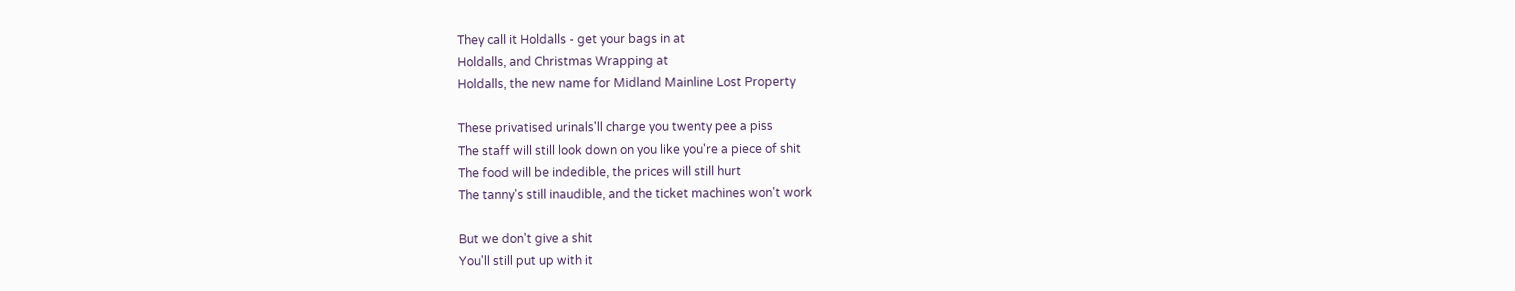They call it Holdalls - get your bags in at
Holdalls, and Christmas Wrapping at
Holdalls, the new name for Midland Mainline Lost Property

These privatised urinals'll charge you twenty pee a piss
The staff will still look down on you like you're a piece of shit
The food will be indedible, the prices will still hurt
The tanny's still inaudible, and the ticket machines won't work

But we don't give a shit
You'll still put up with it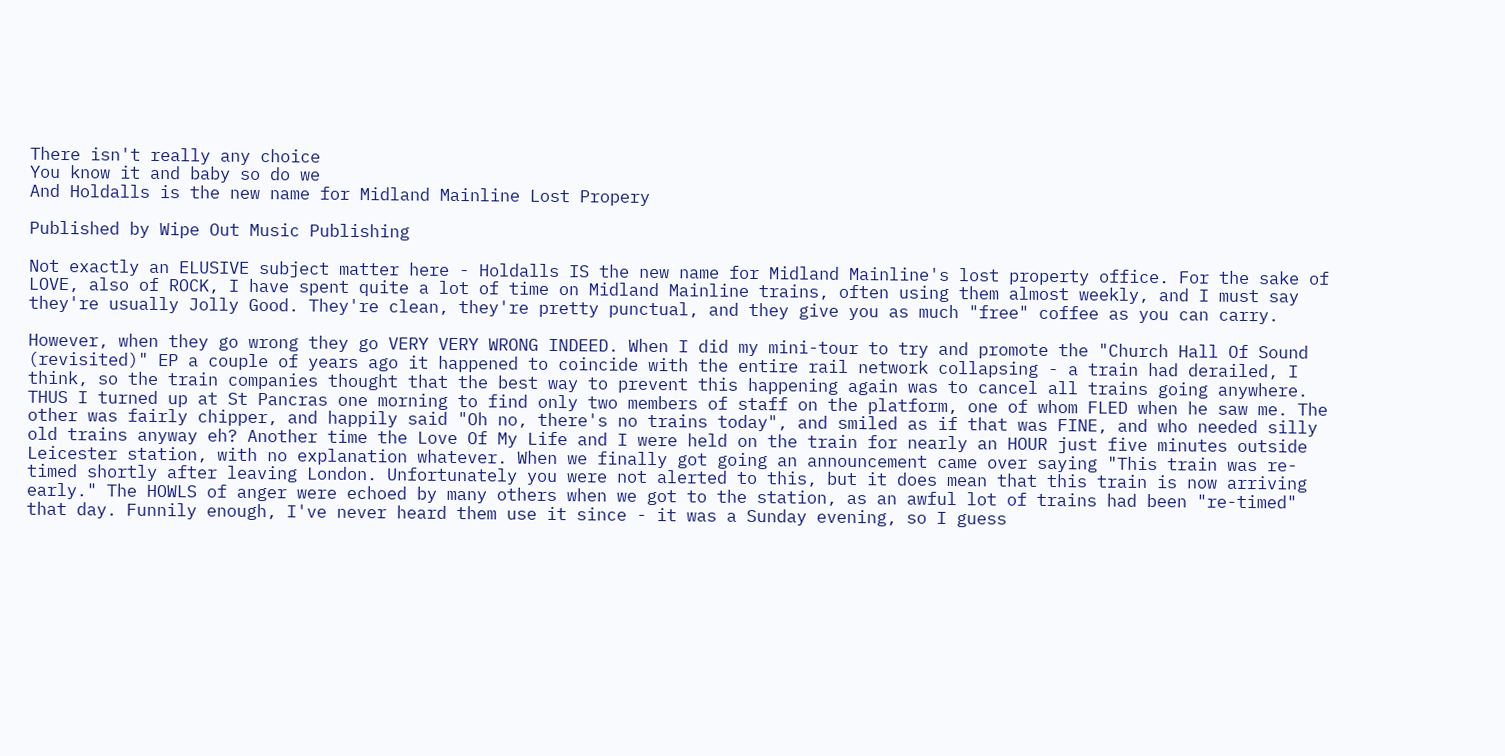There isn't really any choice
You know it and baby so do we
And Holdalls is the new name for Midland Mainline Lost Propery

Published by Wipe Out Music Publishing

Not exactly an ELUSIVE subject matter here - Holdalls IS the new name for Midland Mainline's lost property office. For the sake of LOVE, also of ROCK, I have spent quite a lot of time on Midland Mainline trains, often using them almost weekly, and I must say they're usually Jolly Good. They're clean, they're pretty punctual, and they give you as much "free" coffee as you can carry.

However, when they go wrong they go VERY VERY WRONG INDEED. When I did my mini-tour to try and promote the "Church Hall Of Sound (revisited)" EP a couple of years ago it happened to coincide with the entire rail network collapsing - a train had derailed, I think, so the train companies thought that the best way to prevent this happening again was to cancel all trains going anywhere. THUS I turned up at St Pancras one morning to find only two members of staff on the platform, one of whom FLED when he saw me. The other was fairly chipper, and happily said "Oh no, there's no trains today", and smiled as if that was FINE, and who needed silly old trains anyway eh? Another time the Love Of My Life and I were held on the train for nearly an HOUR just five minutes outside Leicester station, with no explanation whatever. When we finally got going an announcement came over saying "This train was re-timed shortly after leaving London. Unfortunately you were not alerted to this, but it does mean that this train is now arriving early." The HOWLS of anger were echoed by many others when we got to the station, as an awful lot of trains had been "re-timed" that day. Funnily enough, I've never heard them use it since - it was a Sunday evening, so I guess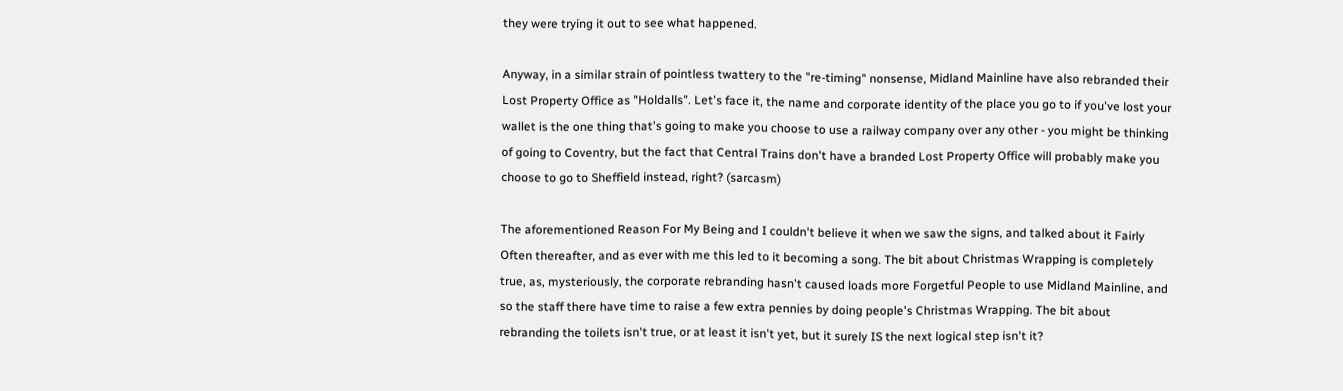they were trying it out to see what happened.

Anyway, in a similar strain of pointless twattery to the "re-timing" nonsense, Midland Mainline have also rebranded their Lost Property Office as "Holdalls". Let's face it, the name and corporate identity of the place you go to if you've lost your wallet is the one thing that's going to make you choose to use a railway company over any other - you might be thinking of going to Coventry, but the fact that Central Trains don't have a branded Lost Property Office will probably make you choose to go to Sheffield instead, right? (sarcasm)

The aforementioned Reason For My Being and I couldn't believe it when we saw the signs, and talked about it Fairly Often thereafter, and as ever with me this led to it becoming a song. The bit about Christmas Wrapping is completely true, as, mysteriously, the corporate rebranding hasn't caused loads more Forgetful People to use Midland Mainline, and so the staff there have time to raise a few extra pennies by doing people's Christmas Wrapping. The bit about rebranding the toilets isn't true, or at least it isn't yet, but it surely IS the next logical step isn't it?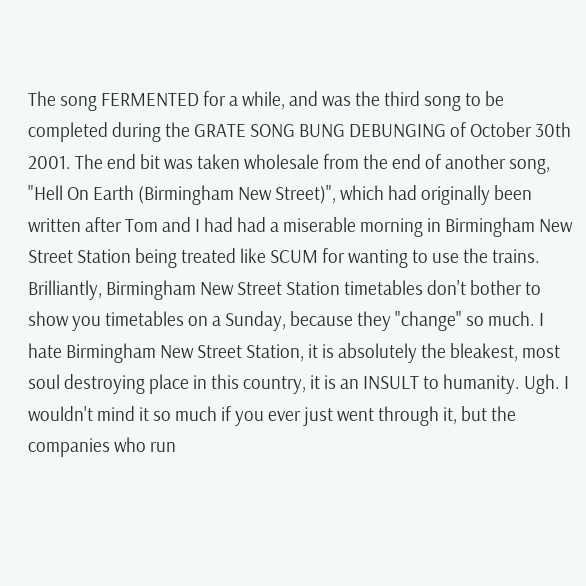The song FERMENTED for a while, and was the third song to be completed during the GRATE SONG BUNG DEBUNGING of October 30th 2001. The end bit was taken wholesale from the end of another song, "Hell On Earth (Birmingham New Street)", which had originally been written after Tom and I had had a miserable morning in Birmingham New Street Station being treated like SCUM for wanting to use the trains. Brilliantly, Birmingham New Street Station timetables don't bother to show you timetables on a Sunday, because they "change" so much. I hate Birmingham New Street Station, it is absolutely the bleakest, most soul destroying place in this country, it is an INSULT to humanity. Ugh. I wouldn't mind it so much if you ever just went through it, but the companies who run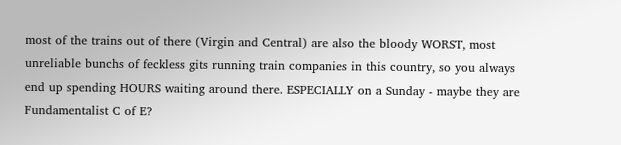most of the trains out of there (Virgin and Central) are also the bloody WORST, most unreliable bunchs of feckless gits running train companies in this country, so you always end up spending HOURS waiting around there. ESPECIALLY on a Sunday - maybe they are Fundamentalist C of E?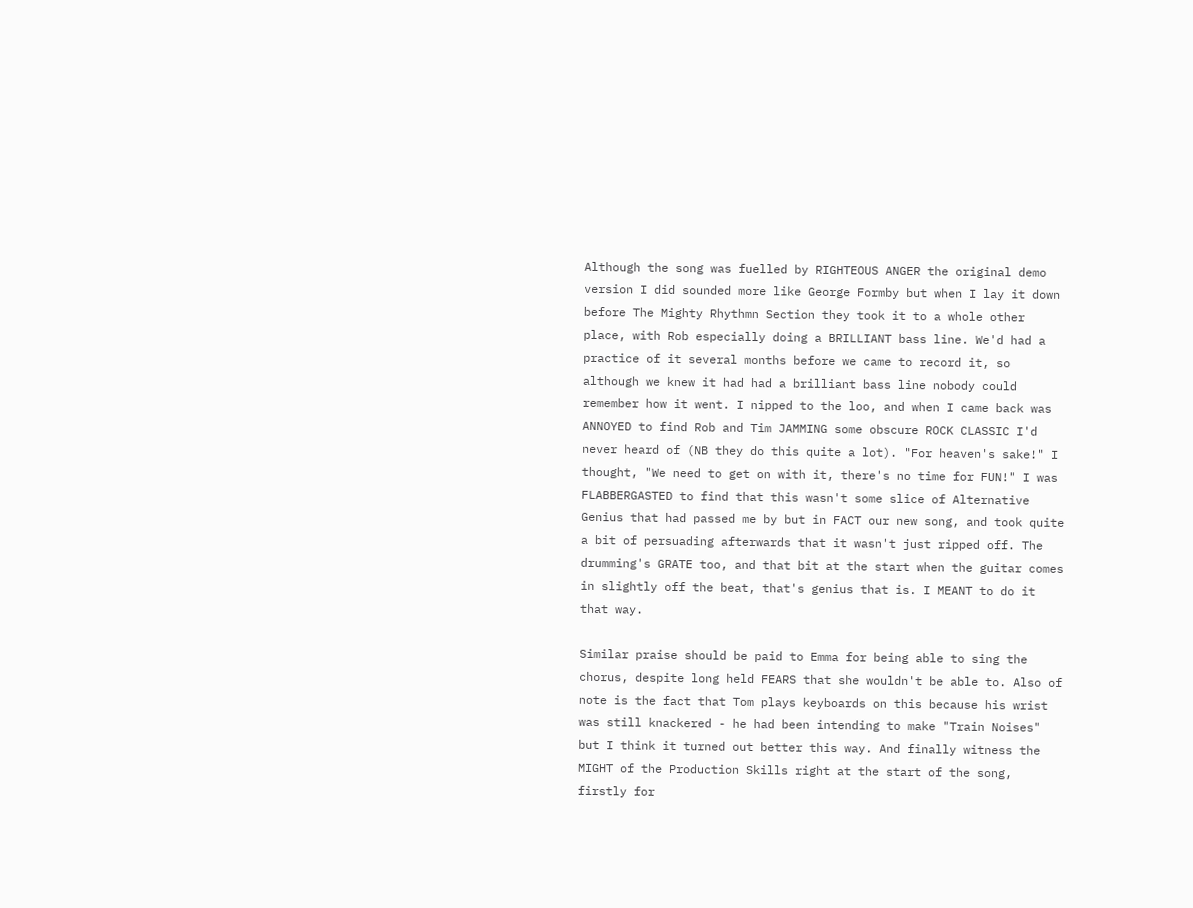Although the song was fuelled by RIGHTEOUS ANGER the original demo version I did sounded more like George Formby but when I lay it down before The Mighty Rhythmn Section they took it to a whole other place, with Rob especially doing a BRILLIANT bass line. We'd had a practice of it several months before we came to record it, so although we knew it had had a brilliant bass line nobody could remember how it went. I nipped to the loo, and when I came back was ANNOYED to find Rob and Tim JAMMING some obscure ROCK CLASSIC I'd never heard of (NB they do this quite a lot). "For heaven's sake!" I thought, "We need to get on with it, there's no time for FUN!" I was FLABBERGASTED to find that this wasn't some slice of Alternative Genius that had passed me by but in FACT our new song, and took quite a bit of persuading afterwards that it wasn't just ripped off. The drumming's GRATE too, and that bit at the start when the guitar comes in slightly off the beat, that's genius that is. I MEANT to do it that way.

Similar praise should be paid to Emma for being able to sing the chorus, despite long held FEARS that she wouldn't be able to. Also of note is the fact that Tom plays keyboards on this because his wrist was still knackered - he had been intending to make "Train Noises" but I think it turned out better this way. And finally witness the MIGHT of the Production Skills right at the start of the song, firstly for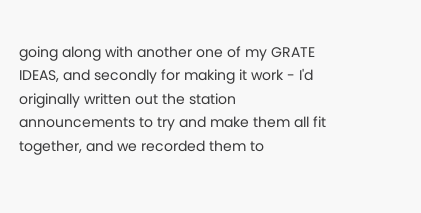going along with another one of my GRATE IDEAS, and secondly for making it work - I'd originally written out the station announcements to try and make them all fit together, and we recorded them to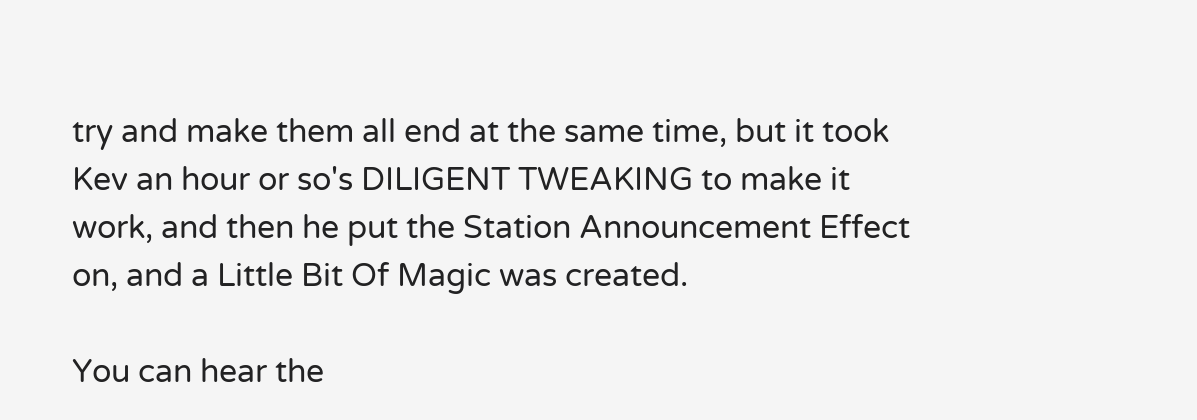try and make them all end at the same time, but it took Kev an hour or so's DILIGENT TWEAKING to make it work, and then he put the Station Announcement Effect on, and a Little Bit Of Magic was created.

You can hear the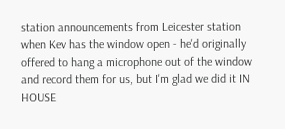station announcements from Leicester station when Kev has the window open - he'd originally offered to hang a microphone out of the window and record them for us, but I'm glad we did it IN HOUSE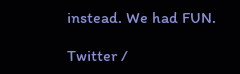instead. We had FUN.

Twitter /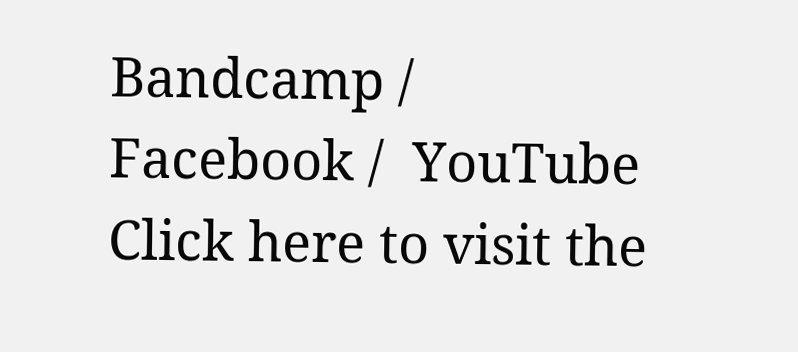Bandcamp /  Facebook /  YouTube
Click here to visit the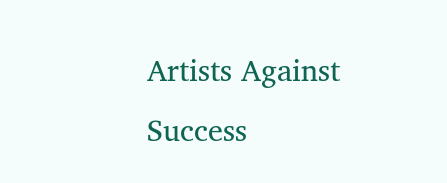Artists Against Success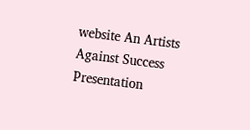website An Artists Against Success Presentation